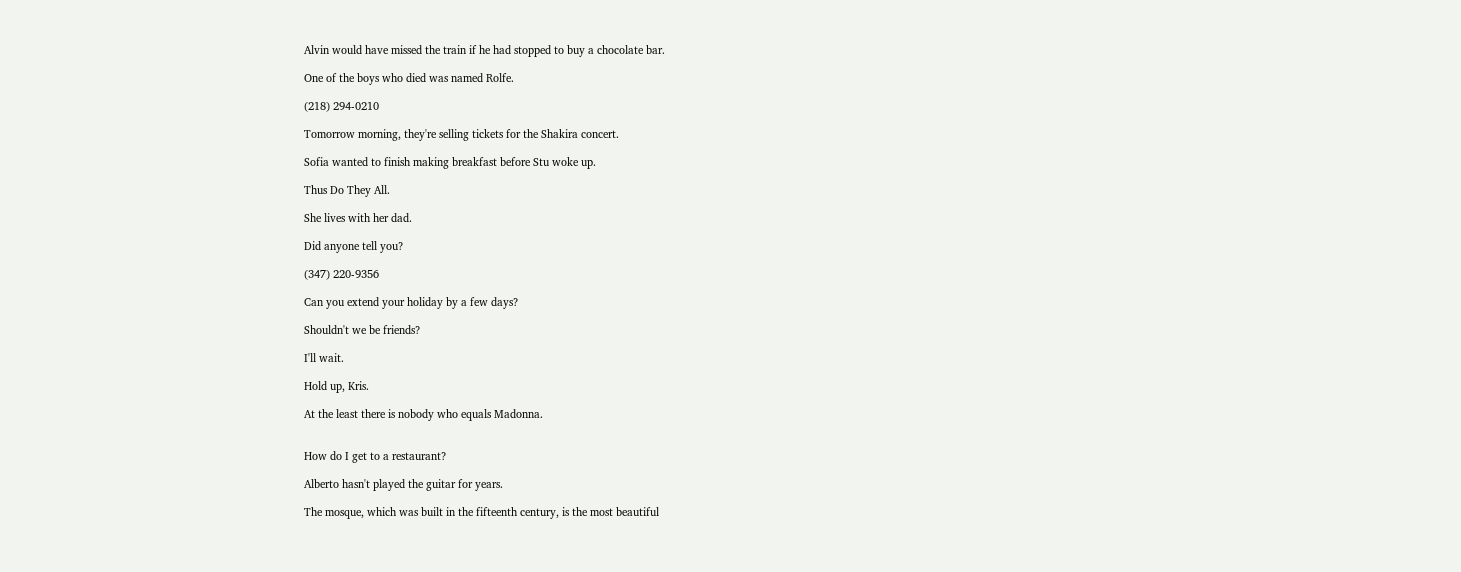Alvin would have missed the train if he had stopped to buy a chocolate bar.

One of the boys who died was named Rolfe.

(218) 294-0210

Tomorrow morning, they're selling tickets for the Shakira concert.

Sofia wanted to finish making breakfast before Stu woke up.

Thus Do They All.

She lives with her dad.

Did anyone tell you?

(347) 220-9356

Can you extend your holiday by a few days?

Shouldn't we be friends?

I'll wait.

Hold up, Kris.

At the least there is nobody who equals Madonna.


How do I get to a restaurant?

Alberto hasn't played the guitar for years.

The mosque, which was built in the fifteenth century, is the most beautiful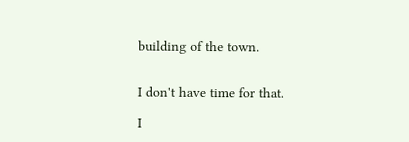building of the town.


I don't have time for that.

I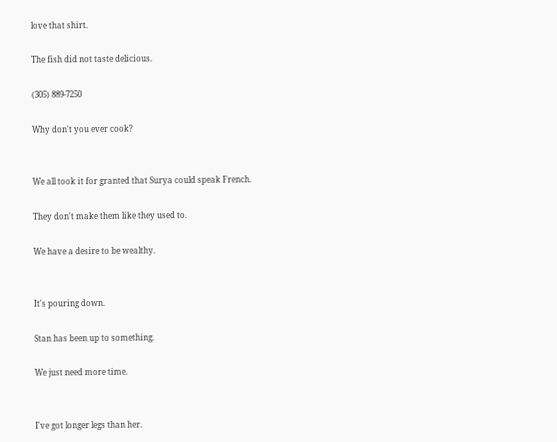love that shirt.

The fish did not taste delicious.

(305) 889-7250

Why don't you ever cook?


We all took it for granted that Surya could speak French.

They don't make them like they used to.

We have a desire to be wealthy.


It's pouring down.

Stan has been up to something.

We just need more time.


I've got longer legs than her.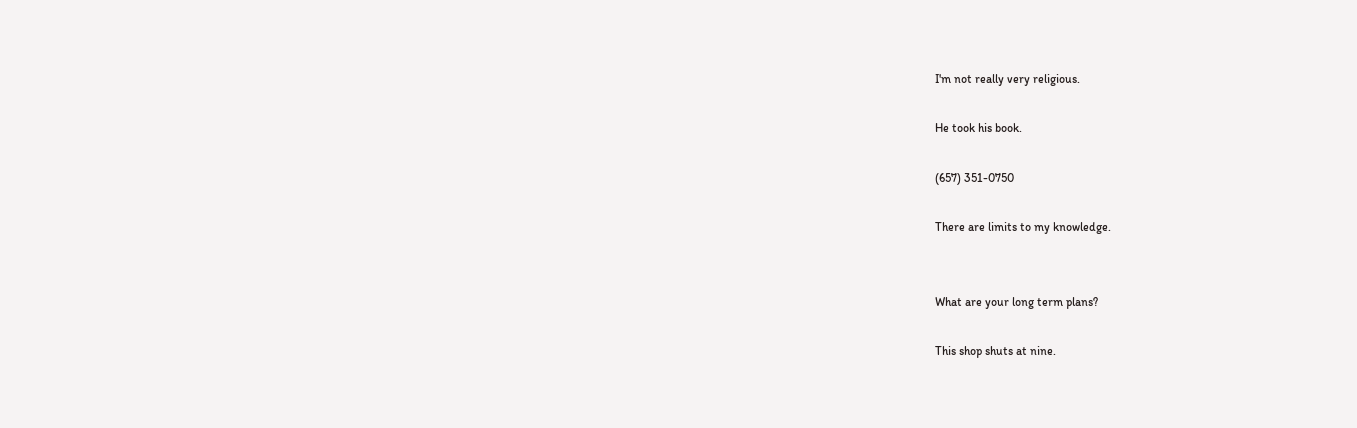I'm not really very religious.

He took his book.

(657) 351-0750

There are limits to my knowledge.


What are your long term plans?

This shop shuts at nine.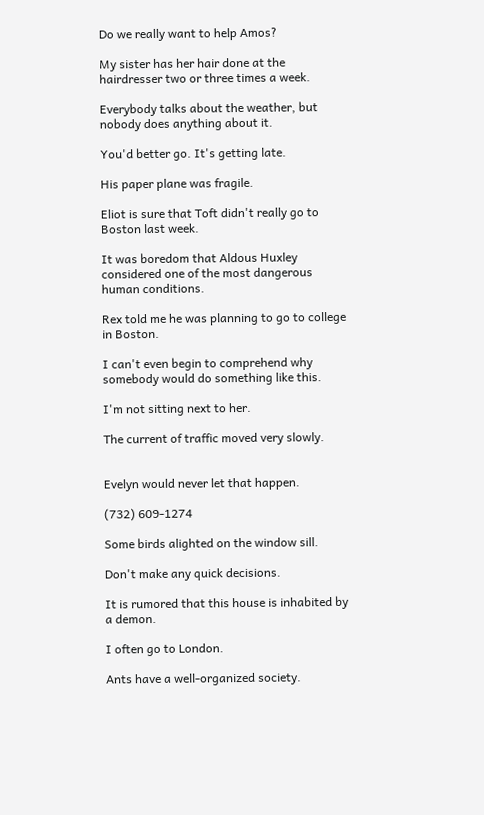Do we really want to help Amos?

My sister has her hair done at the hairdresser two or three times a week.

Everybody talks about the weather, but nobody does anything about it.

You'd better go. It's getting late.

His paper plane was fragile.

Eliot is sure that Toft didn't really go to Boston last week.

It was boredom that Aldous Huxley considered one of the most dangerous human conditions.

Rex told me he was planning to go to college in Boston.

I can't even begin to comprehend why somebody would do something like this.

I'm not sitting next to her.

The current of traffic moved very slowly.


Evelyn would never let that happen.

(732) 609-1274

Some birds alighted on the window sill.

Don't make any quick decisions.

It is rumored that this house is inhabited by a demon.

I often go to London.

Ants have a well-organized society.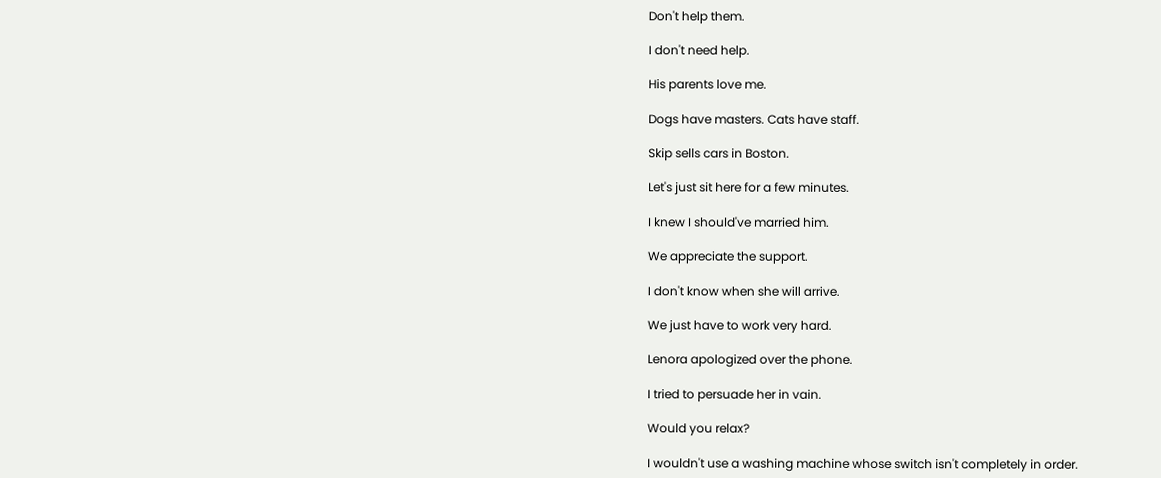Don't help them.

I don't need help.

His parents love me.

Dogs have masters. Cats have staff.

Skip sells cars in Boston.

Let's just sit here for a few minutes.

I knew I should've married him.

We appreciate the support.

I don't know when she will arrive.

We just have to work very hard.

Lenora apologized over the phone.

I tried to persuade her in vain.

Would you relax?

I wouldn't use a washing machine whose switch isn't completely in order.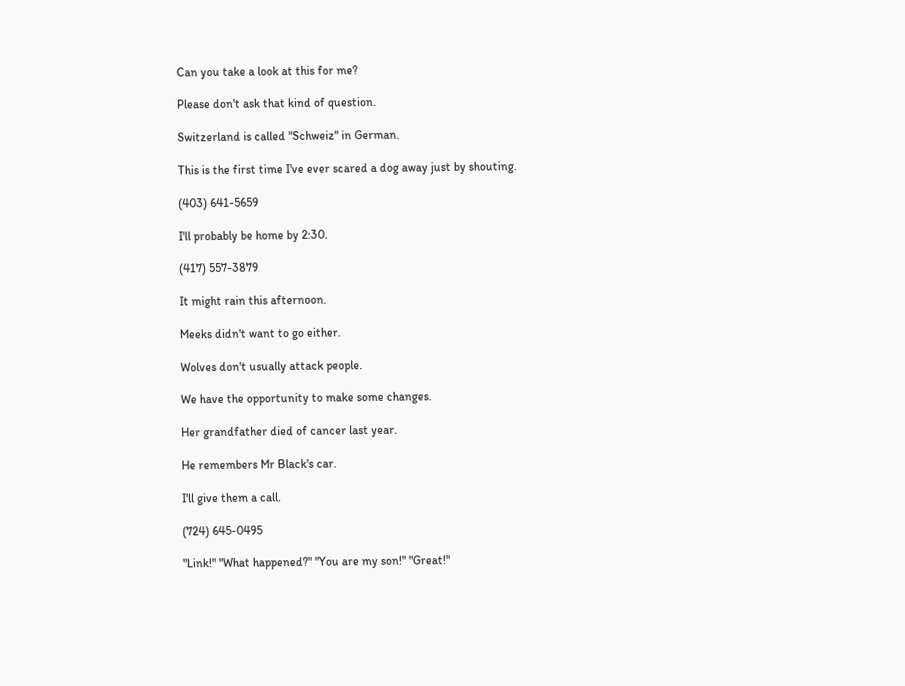Can you take a look at this for me?

Please don't ask that kind of question.

Switzerland is called "Schweiz" in German.

This is the first time I've ever scared a dog away just by shouting.

(403) 641-5659

I'll probably be home by 2:30.

(417) 557-3879

It might rain this afternoon.

Meeks didn't want to go either.

Wolves don't usually attack people.

We have the opportunity to make some changes.

Her grandfather died of cancer last year.

He remembers Mr Black's car.

I'll give them a call.

(724) 645-0495

"Link!" "What happened?" "You are my son!" "Great!"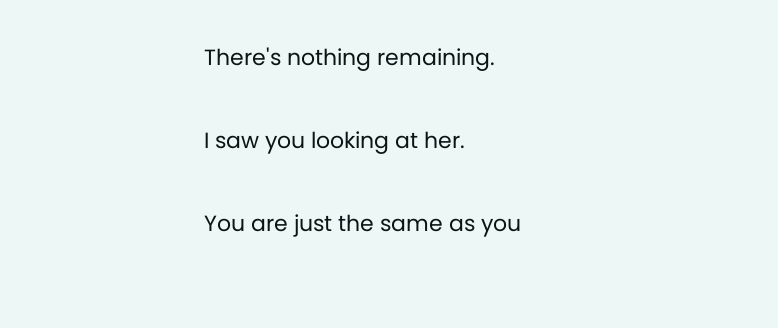There's nothing remaining.

I saw you looking at her.

You are just the same as you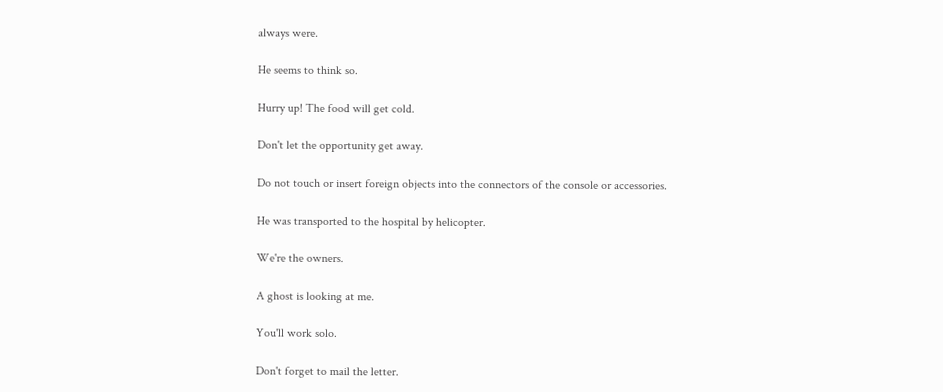always were.

He seems to think so.

Hurry up! The food will get cold.

Don't let the opportunity get away.

Do not touch or insert foreign objects into the connectors of the console or accessories.

He was transported to the hospital by helicopter.

We're the owners.

A ghost is looking at me.

You'll work solo.

Don't forget to mail the letter.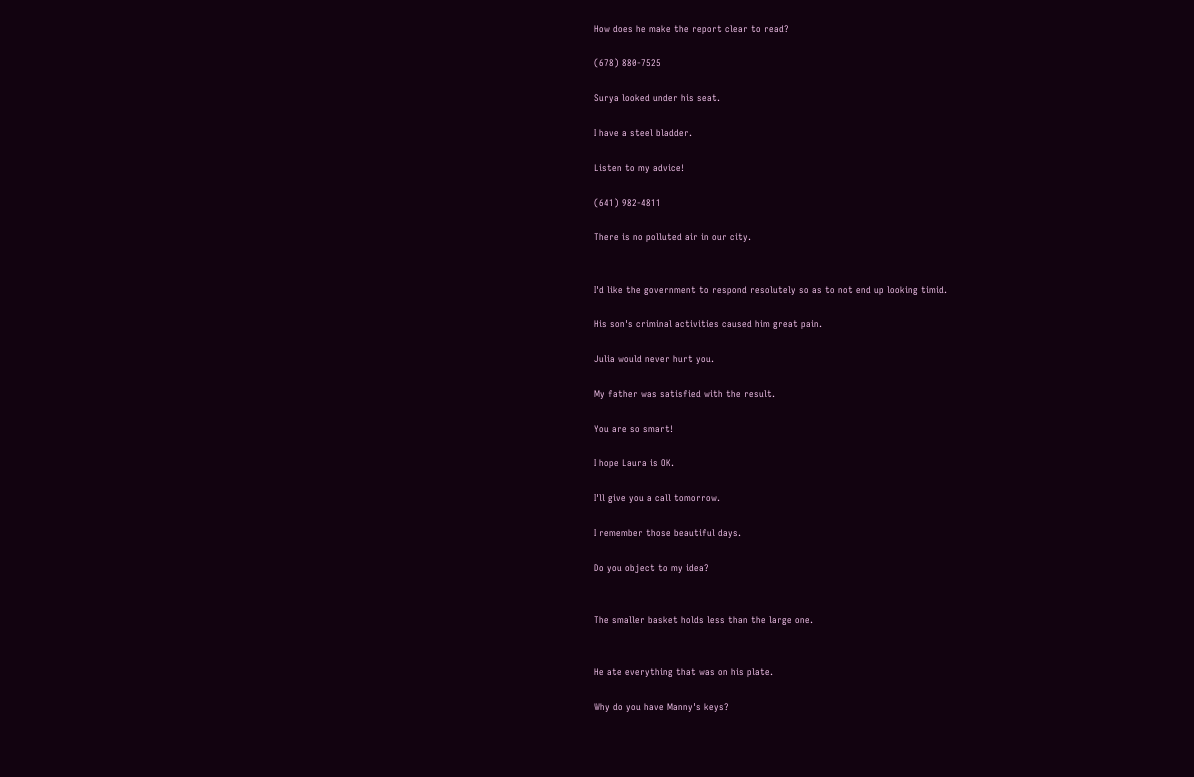How does he make the report clear to read?

(678) 880-7525

Surya looked under his seat.

I have a steel bladder.

Listen to my advice!

(641) 982-4811

There is no polluted air in our city.


I'd like the government to respond resolutely so as to not end up looking timid.

His son's criminal activities caused him great pain.

Julia would never hurt you.

My father was satisfied with the result.

You are so smart!

I hope Laura is OK.

I'll give you a call tomorrow.

I remember those beautiful days.

Do you object to my idea?


The smaller basket holds less than the large one.


He ate everything that was on his plate.

Why do you have Manny's keys?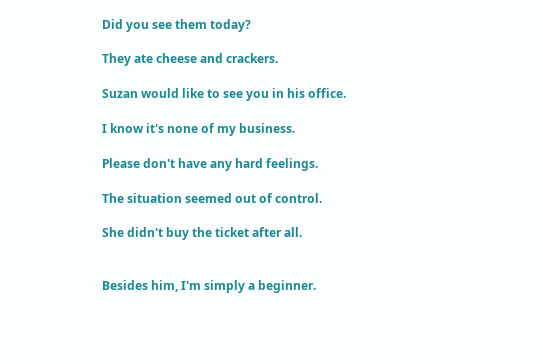Did you see them today?

They ate cheese and crackers.

Suzan would like to see you in his office.

I know it's none of my business.

Please don't have any hard feelings.

The situation seemed out of control.

She didn't buy the ticket after all.


Besides him, I'm simply a beginner.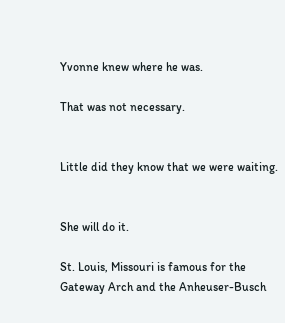Yvonne knew where he was.

That was not necessary.


Little did they know that we were waiting.


She will do it.

St. Louis, Missouri is famous for the Gateway Arch and the Anheuser-Busch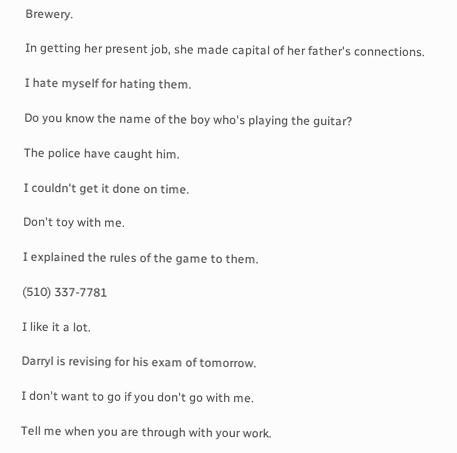Brewery.

In getting her present job, she made capital of her father's connections.

I hate myself for hating them.

Do you know the name of the boy who's playing the guitar?

The police have caught him.

I couldn't get it done on time.

Don't toy with me.

I explained the rules of the game to them.

(510) 337-7781

I like it a lot.

Darryl is revising for his exam of tomorrow.

I don't want to go if you don't go with me.

Tell me when you are through with your work.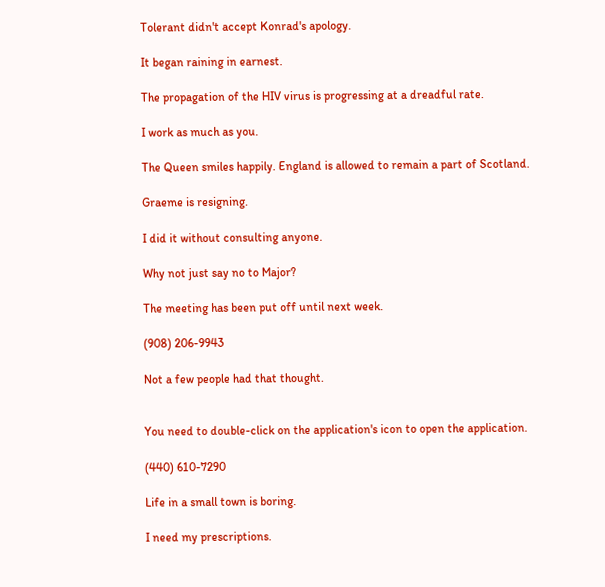Tolerant didn't accept Konrad's apology.

It began raining in earnest.

The propagation of the HIV virus is progressing at a dreadful rate.

I work as much as you.

The Queen smiles happily. England is allowed to remain a part of Scotland.

Graeme is resigning.

I did it without consulting anyone.

Why not just say no to Major?

The meeting has been put off until next week.

(908) 206-9943

Not a few people had that thought.


You need to double-click on the application's icon to open the application.

(440) 610-7290

Life in a small town is boring.

I need my prescriptions.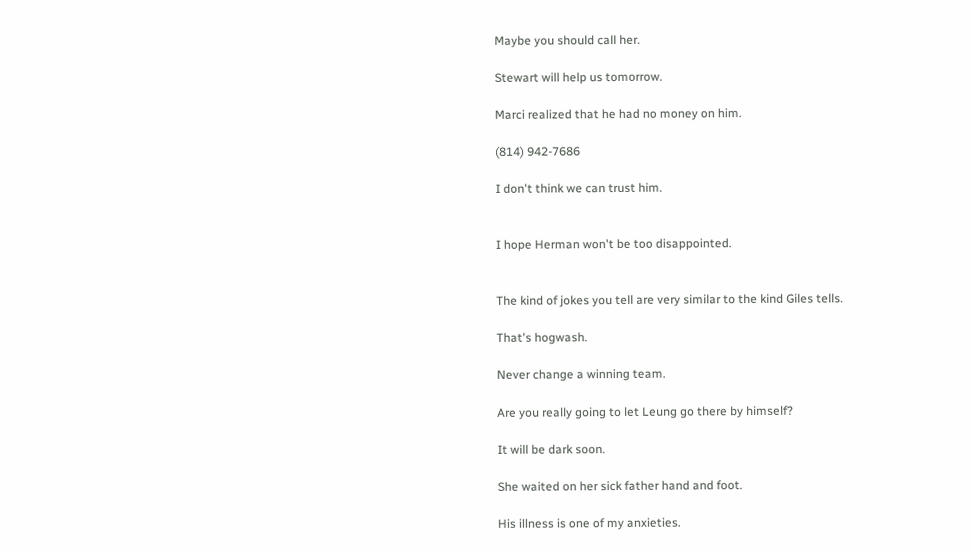Maybe you should call her.

Stewart will help us tomorrow.

Marci realized that he had no money on him.

(814) 942-7686

I don't think we can trust him.


I hope Herman won't be too disappointed.


The kind of jokes you tell are very similar to the kind Giles tells.

That's hogwash.

Never change a winning team.

Are you really going to let Leung go there by himself?

It will be dark soon.

She waited on her sick father hand and foot.

His illness is one of my anxieties.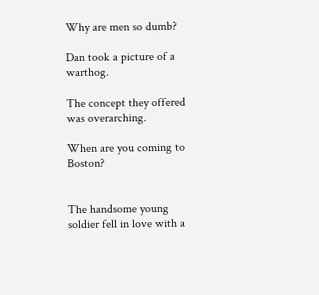Why are men so dumb?

Dan took a picture of a warthog.

The concept they offered was overarching.

When are you coming to Boston?


The handsome young soldier fell in love with a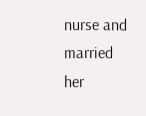nurse and married her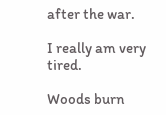after the war.

I really am very tired.

Woods burn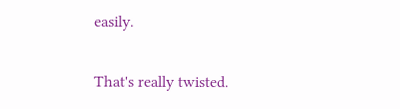easily.

That's really twisted.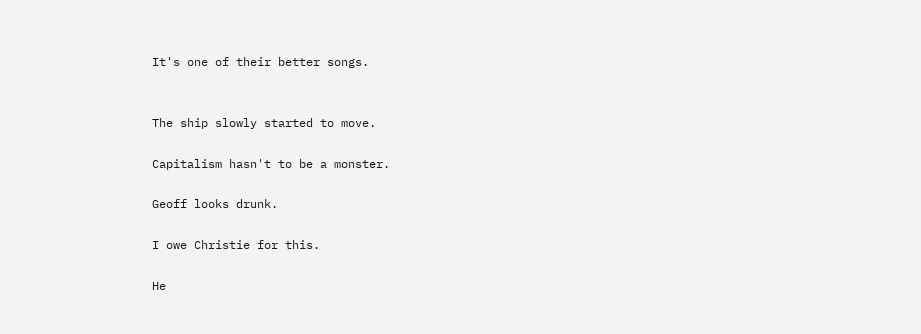It's one of their better songs.


The ship slowly started to move.

Capitalism hasn't to be a monster.

Geoff looks drunk.

I owe Christie for this.

He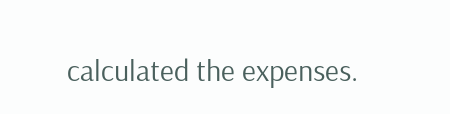calculated the expenses.